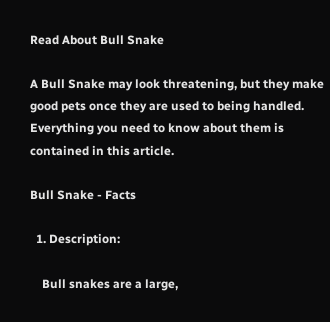Read About Bull Snake

A Bull Snake may look threatening, but they make good pets once they are used to being handled. Everything you need to know about them is contained in this article.

Bull Snake - Facts

  1. Description:

    Bull snakes are a large,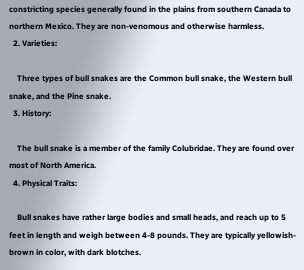constricting species generally found in the plains from southern Canada to northern Mexico. They are non-venomous and otherwise harmless.
  2. Varieties:

    Three types of bull snakes are the Common bull snake, the Western bull snake, and the Pine snake.
  3. History:

    The bull snake is a member of the family Colubridae. They are found over most of North America.
  4. Physical Traits:

    Bull snakes have rather large bodies and small heads, and reach up to 5 feet in length and weigh between 4-8 pounds. They are typically yellowish-brown in color, with dark blotches.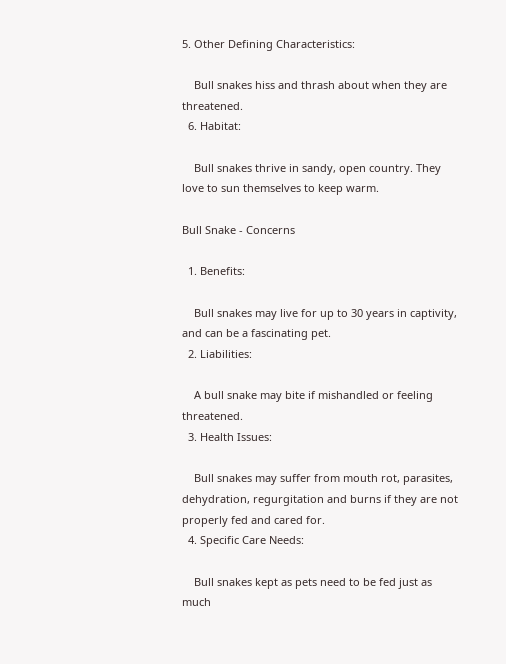5. Other Defining Characteristics:

    Bull snakes hiss and thrash about when they are threatened.
  6. Habitat:

    Bull snakes thrive in sandy, open country. They love to sun themselves to keep warm.

Bull Snake - Concerns

  1. Benefits:

    Bull snakes may live for up to 30 years in captivity, and can be a fascinating pet.
  2. Liabilities:

    A bull snake may bite if mishandled or feeling threatened.
  3. Health Issues:

    Bull snakes may suffer from mouth rot, parasites, dehydration, regurgitation and burns if they are not properly fed and cared for.
  4. Specific Care Needs:

    Bull snakes kept as pets need to be fed just as much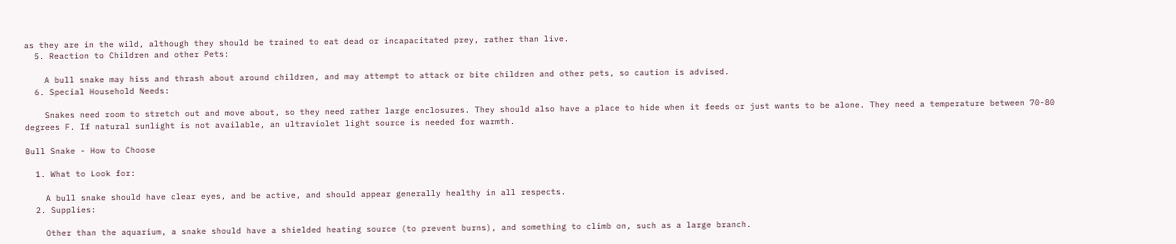as they are in the wild, although they should be trained to eat dead or incapacitated prey, rather than live.
  5. Reaction to Children and other Pets:

    A bull snake may hiss and thrash about around children, and may attempt to attack or bite children and other pets, so caution is advised.
  6. Special Household Needs:

    Snakes need room to stretch out and move about, so they need rather large enclosures. They should also have a place to hide when it feeds or just wants to be alone. They need a temperature between 70-80 degrees F. If natural sunlight is not available, an ultraviolet light source is needed for warmth.

Bull Snake - How to Choose

  1. What to Look for:

    A bull snake should have clear eyes, and be active, and should appear generally healthy in all respects.
  2. Supplies:

    Other than the aquarium, a snake should have a shielded heating source (to prevent burns), and something to climb on, such as a large branch.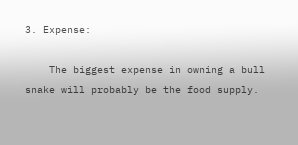3. Expense:

    The biggest expense in owning a bull snake will probably be the food supply.